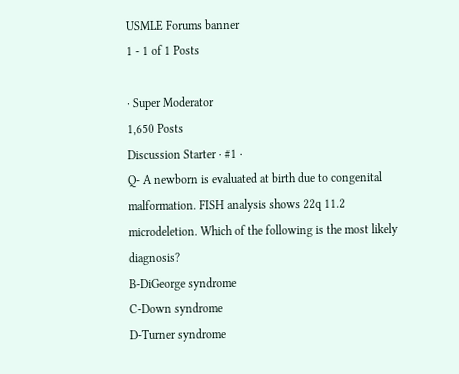USMLE Forums banner
1 - 1 of 1 Posts

· Super Moderator
1,650 Posts
Discussion Starter · #1 ·
Q- A newborn is evaluated at birth due to congenital malformation. FISH analysis shows 22q 11.2 microdeletion. Which of the following is the most likely diagnosis?
B-DiGeorge syndrome
C-Down syndrome
D-Turner syndrome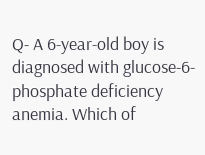Q- A 6-year-old boy is diagnosed with glucose-6-phosphate deficiency anemia. Which of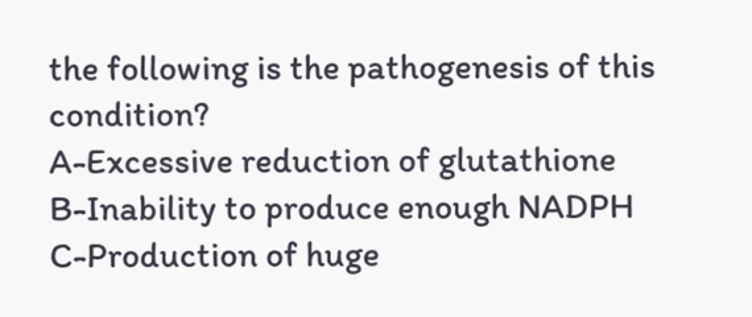the following is the pathogenesis of this condition?
A-Excessive reduction of glutathione
B-Inability to produce enough NADPH
C-Production of huge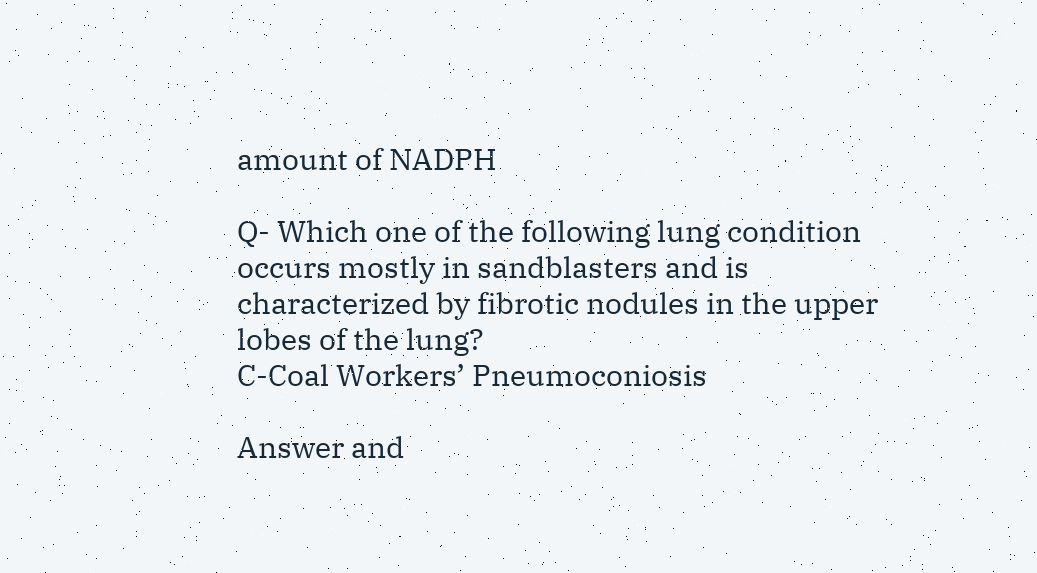amount of NADPH

Q- Which one of the following lung condition occurs mostly in sandblasters and is characterized by fibrotic nodules in the upper lobes of the lung?
C-Coal Workers’ Pneumoconiosis

Answer and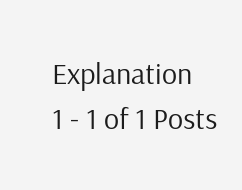Explanation
1 - 1 of 1 Posts